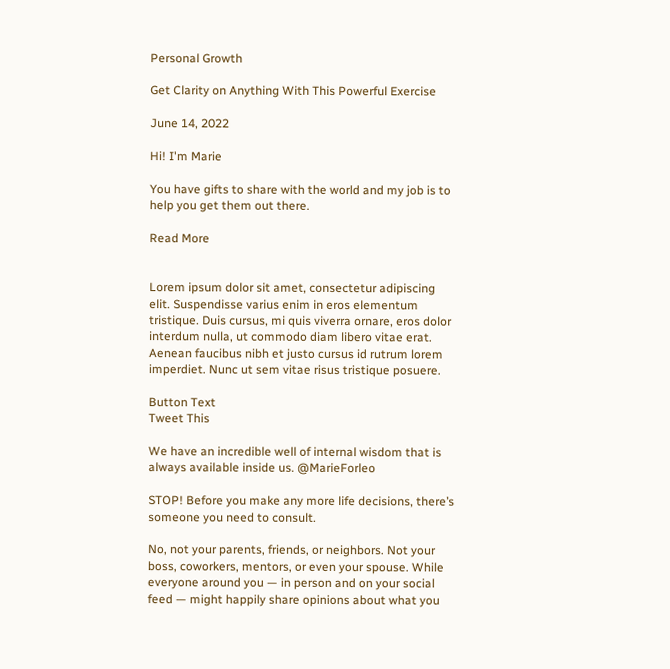Personal Growth

Get Clarity on Anything With This Powerful Exercise

June 14, 2022

Hi! I'm Marie

You have gifts to share with the world and my job is to help you get them out there.

Read More


Lorem ipsum dolor sit amet, consectetur adipiscing elit. Suspendisse varius enim in eros elementum tristique. Duis cursus, mi quis viverra ornare, eros dolor interdum nulla, ut commodo diam libero vitae erat. Aenean faucibus nibh et justo cursus id rutrum lorem imperdiet. Nunc ut sem vitae risus tristique posuere.

Button Text
Tweet This

We have an incredible well of internal wisdom that is always available inside us. @MarieForleo

STOP! Before you make any more life decisions, there’s someone you need to consult.

No, not your parents, friends, or neighbors. Not your boss, coworkers, mentors, or even your spouse. While everyone around you — in person and on your social feed — might happily share opinions about what you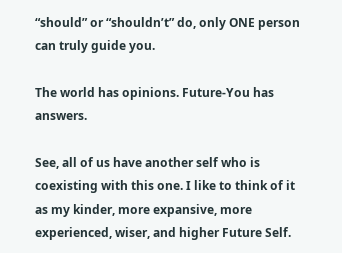“should” or “shouldn’t” do, only ONE person can truly guide you.

The world has opinions. Future-You has answers.

See, all of us have another self who is coexisting with this one. I like to think of it as my kinder, more expansive, more experienced, wiser, and higher Future Self.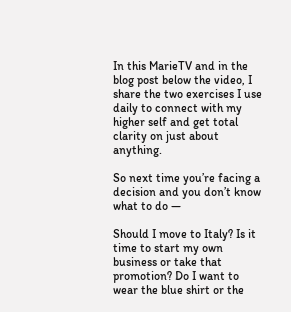In this MarieTV and in the blog post below the video, I share the two exercises I use daily to connect with my higher self and get total clarity on just about anything.

So next time you’re facing a decision and you don’t know what to do —

Should I move to Italy? Is it time to start my own business or take that promotion? Do I want to wear the blue shirt or the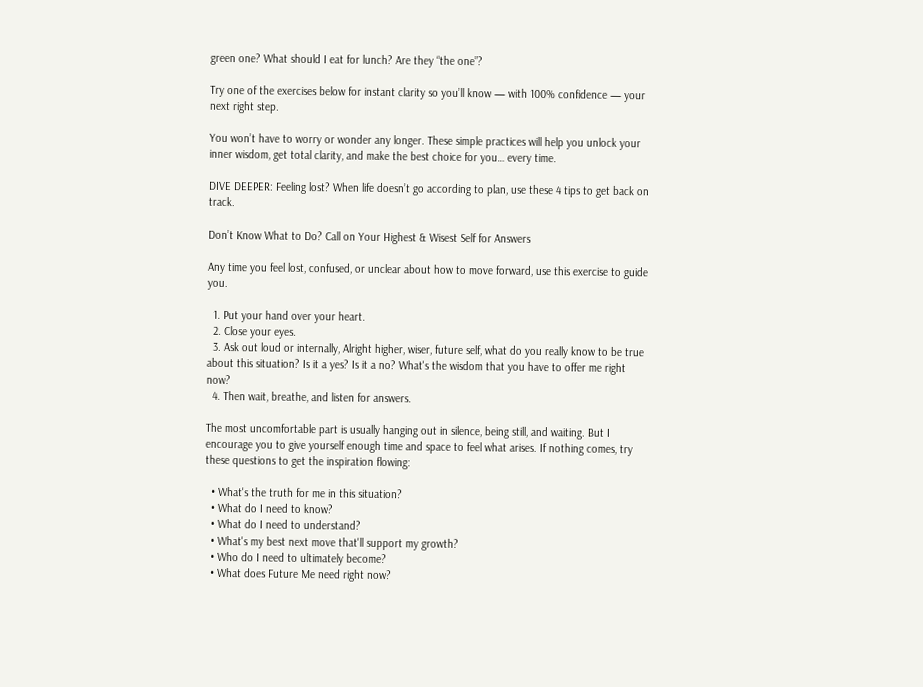green one? What should I eat for lunch? Are they “the one”?

Try one of the exercises below for instant clarity so you’ll know — with 100% confidence — your next right step.

You won’t have to worry or wonder any longer. These simple practices will help you unlock your inner wisdom, get total clarity, and make the best choice for you… every time.

DIVE DEEPER: Feeling lost? When life doesn’t go according to plan, use these 4 tips to get back on track.

Don’t Know What to Do? Call on Your Highest & Wisest Self for Answers

Any time you feel lost, confused, or unclear about how to move forward, use this exercise to guide you.

  1. Put your hand over your heart.
  2. Close your eyes.
  3. Ask out loud or internally, Alright higher, wiser, future self, what do you really know to be true about this situation? Is it a yes? Is it a no? What's the wisdom that you have to offer me right now?
  4. Then wait, breathe, and listen for answers.

The most uncomfortable part is usually hanging out in silence, being still, and waiting. But I encourage you to give yourself enough time and space to feel what arises. If nothing comes, try these questions to get the inspiration flowing:

  • What's the truth for me in this situation?
  • What do I need to know?
  • What do I need to understand?
  • What's my best next move that'll support my growth?
  • Who do I need to ultimately become?
  • What does Future Me need right now?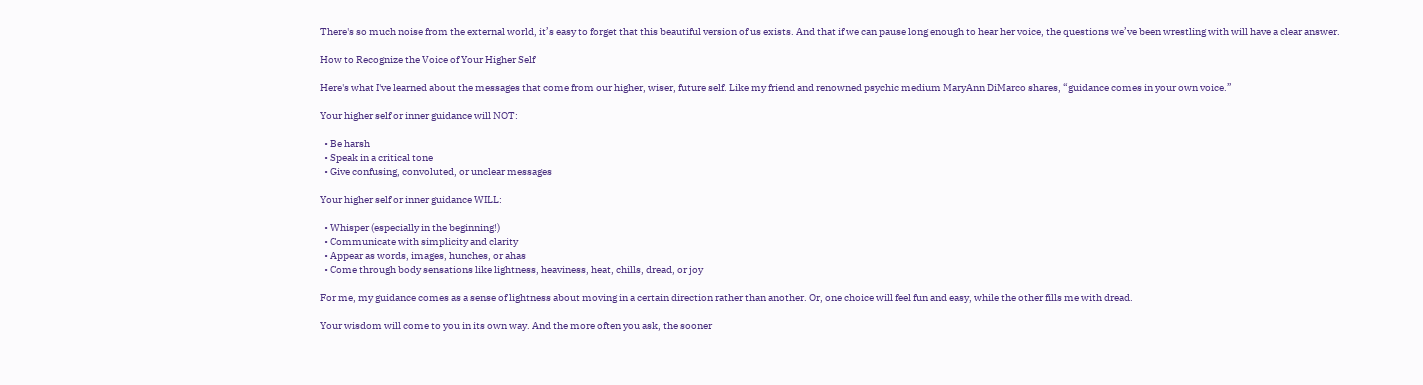There's so much noise from the external world, it’s easy to forget that this beautiful version of us exists. And that if we can pause long enough to hear her voice, the questions we’ve been wrestling with will have a clear answer.

How to Recognize the Voice of Your Higher Self

Here's what I've learned about the messages that come from our higher, wiser, future self. Like my friend and renowned psychic medium MaryAnn DiMarco shares, “guidance comes in your own voice.”

Your higher self or inner guidance will NOT:

  • Be harsh
  • Speak in a critical tone
  • Give confusing, convoluted, or unclear messages

Your higher self or inner guidance WILL:

  • Whisper (especially in the beginning!)
  • Communicate with simplicity and clarity
  • Appear as words, images, hunches, or ahas
  • Come through body sensations like lightness, heaviness, heat, chills, dread, or joy

For me, my guidance comes as a sense of lightness about moving in a certain direction rather than another. Or, one choice will feel fun and easy, while the other fills me with dread.

Your wisdom will come to you in its own way. And the more often you ask, the sooner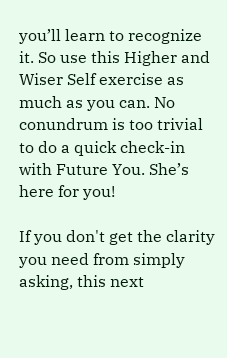you’ll learn to recognize it. So use this Higher and Wiser Self exercise as much as you can. No conundrum is too trivial to do a quick check-in with Future You. She’s here for you!

If you don't get the clarity you need from simply asking, this next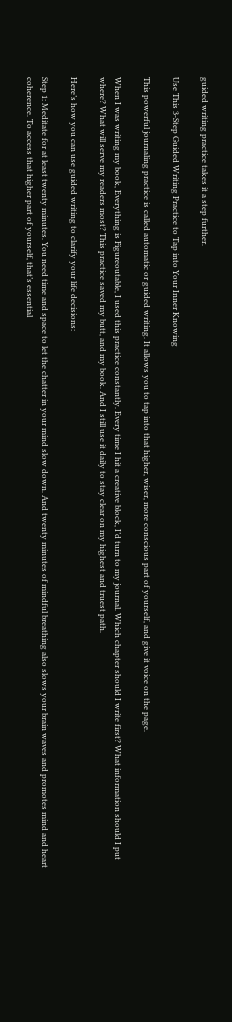guided writing practice takes it a step further.

Use This 3-Step Guided Writing Practice to Tap into Your Inner Knowing

This powerful journaling practice is called automatic or guided writing. It allows you to tap into that higher, wiser, more conscious part of yourself, and give it voice on the page.

When I was writing my book, Everything is Figureoutable, I used this practice constantly. Every time I hit a creative block, I’d turn to my journal. Which chapter should I write first? What information should I put where? What will serve my readers most? This practice saved my butt, and my book. And I still use it daily to stay clear on my highest and truest path.

Here’s how you can use guided writing to clarify your life decisions:

Step 1: Meditate for at least twenty minutes. You need time and space to let the chatter in your mind slow down. And twenty minutes of mindful breathing also slows your brain waves and promotes mind and heart coherence. To access that higher part of yourself, that’s essential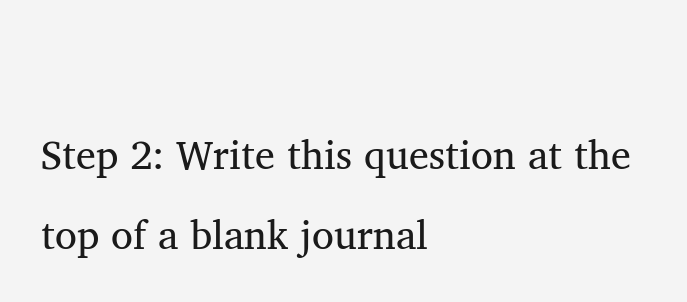Step 2: Write this question at the top of a blank journal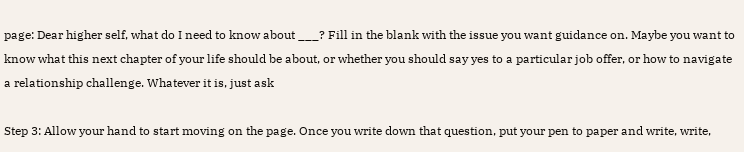page: Dear higher self, what do I need to know about ___? Fill in the blank with the issue you want guidance on. Maybe you want to know what this next chapter of your life should be about, or whether you should say yes to a particular job offer, or how to navigate a relationship challenge. Whatever it is, just ask

Step 3: Allow your hand to start moving on the page. Once you write down that question, put your pen to paper and write, write,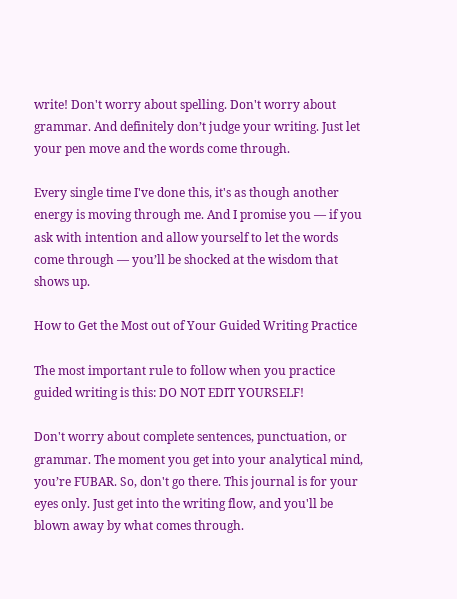write! Don't worry about spelling. Don't worry about grammar. And definitely don’t judge your writing. Just let your pen move and the words come through.

Every single time I've done this, it's as though another energy is moving through me. And I promise you — if you ask with intention and allow yourself to let the words come through — you’ll be shocked at the wisdom that shows up.

How to Get the Most out of Your Guided Writing Practice

The most important rule to follow when you practice guided writing is this: DO NOT EDIT YOURSELF!

Don't worry about complete sentences, punctuation, or grammar. The moment you get into your analytical mind, you’re FUBAR. So, don't go there. This journal is for your eyes only. Just get into the writing flow, and you'll be blown away by what comes through.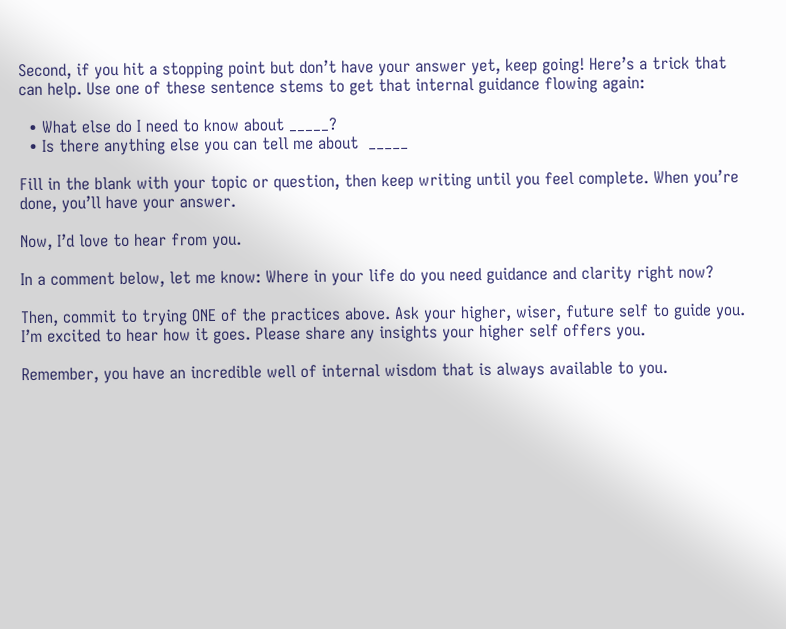Second, if you hit a stopping point but don’t have your answer yet, keep going! Here’s a trick that can help. Use one of these sentence stems to get that internal guidance flowing again:

  • What else do I need to know about _____?
  • Is there anything else you can tell me about  _____

Fill in the blank with your topic or question, then keep writing until you feel complete. When you’re done, you’ll have your answer.

Now, I’d love to hear from you.

In a comment below, let me know: Where in your life do you need guidance and clarity right now?

Then, commit to trying ONE of the practices above. Ask your higher, wiser, future self to guide you. I’m excited to hear how it goes. Please share any insights your higher self offers you.

Remember, you have an incredible well of internal wisdom that is always available to you.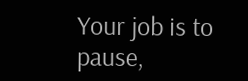Your job is to pause,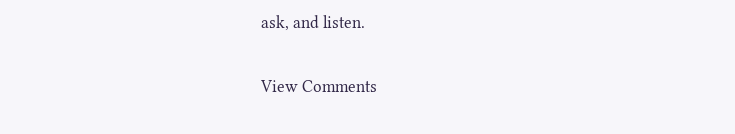ask, and listen.

View Comments